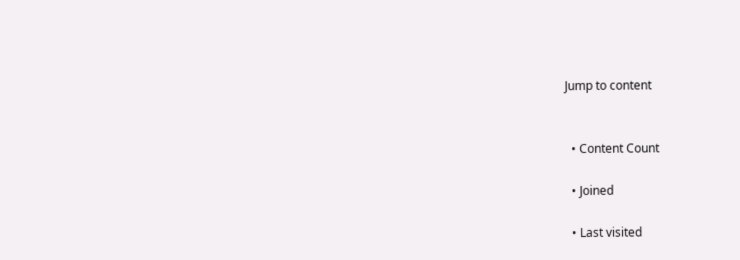Jump to content


  • Content Count

  • Joined

  • Last visited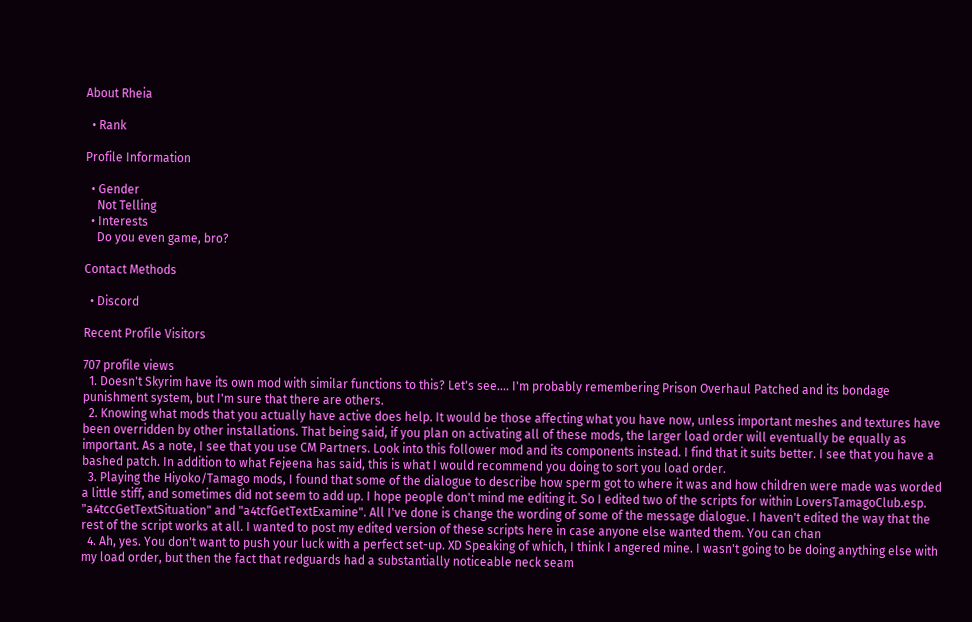About Rheia

  • Rank

Profile Information

  • Gender
    Not Telling
  • Interests
    Do you even game, bro?

Contact Methods

  • Discord

Recent Profile Visitors

707 profile views
  1. Doesn't Skyrim have its own mod with similar functions to this? Let's see.... I'm probably remembering Prison Overhaul Patched and its bondage punishment system, but I'm sure that there are others.
  2. Knowing what mods that you actually have active does help. It would be those affecting what you have now, unless important meshes and textures have been overridden by other installations. That being said, if you plan on activating all of these mods, the larger load order will eventually be equally as important. As a note, I see that you use CM Partners. Look into this follower mod and its components instead. I find that it suits better. I see that you have a bashed patch. In addition to what Fejeena has said, this is what I would recommend you doing to sort you load order.
  3. Playing the Hiyoko/Tamago mods, I found that some of the dialogue to describe how sperm got to where it was and how children were made was worded a little stiff, and sometimes did not seem to add up. I hope people don't mind me editing it. So I edited two of the scripts for within LoversTamagoClub.esp. "a4tccGetTextSituation" and "a4tcfGetTextExamine". All I've done is change the wording of some of the message dialogue. I haven't edited the way that the rest of the script works at all. I wanted to post my edited version of these scripts here in case anyone else wanted them. You can chan
  4. Ah, yes. You don't want to push your luck with a perfect set-up. XD Speaking of which, I think I angered mine. I wasn't going to be doing anything else with my load order, but then the fact that redguards had a substantially noticeable neck seam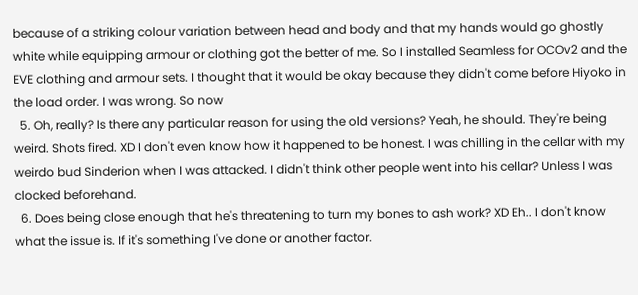because of a striking colour variation between head and body and that my hands would go ghostly white while equipping armour or clothing got the better of me. So I installed Seamless for OCOv2 and the EVE clothing and armour sets. I thought that it would be okay because they didn't come before Hiyoko in the load order. I was wrong. So now
  5. Oh, really? Is there any particular reason for using the old versions? Yeah, he should. They're being weird. Shots fired. XD I don't even know how it happened to be honest. I was chilling in the cellar with my weirdo bud Sinderion when I was attacked. I didn't think other people went into his cellar? Unless I was clocked beforehand.
  6. Does being close enough that he's threatening to turn my bones to ash work? XD Eh.. I don't know what the issue is. If it's something I've done or another factor.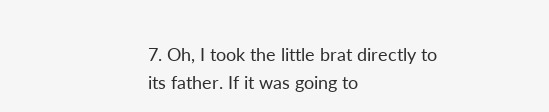7. Oh, I took the little brat directly to its father. If it was going to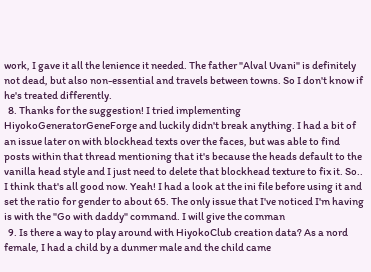work, I gave it all the lenience it needed. The father "Alval Uvani" is definitely not dead, but also non-essential and travels between towns. So I don't know if he's treated differently.
  8. Thanks for the suggestion! I tried implementing HiyokoGeneratorGeneForge and luckily didn't break anything. I had a bit of an issue later on with blockhead texts over the faces, but was able to find posts within that thread mentioning that it's because the heads default to the vanilla head style and I just need to delete that blockhead texture to fix it. So.. I think that's all good now. Yeah! I had a look at the ini file before using it and set the ratio for gender to about 65. The only issue that I've noticed I'm having is with the "Go with daddy" command. I will give the comman
  9. Is there a way to play around with HiyokoClub creation data? As a nord female, I had a child by a dunmer male and the child came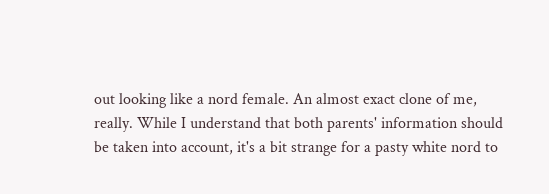out looking like a nord female. An almost exact clone of me, really. While I understand that both parents' information should be taken into account, it's a bit strange for a pasty white nord to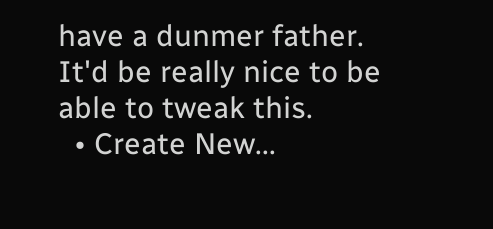have a dunmer father. It'd be really nice to be able to tweak this.
  • Create New...